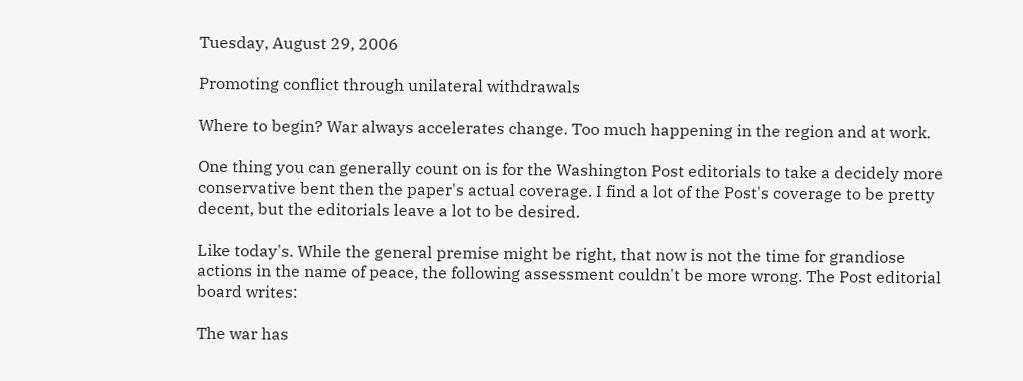Tuesday, August 29, 2006

Promoting conflict through unilateral withdrawals

Where to begin? War always accelerates change. Too much happening in the region and at work.

One thing you can generally count on is for the Washington Post editorials to take a decidely more conservative bent then the paper's actual coverage. I find a lot of the Post's coverage to be pretty decent, but the editorials leave a lot to be desired.

Like today's. While the general premise might be right, that now is not the time for grandiose actions in the name of peace, the following assessment couldn't be more wrong. The Post editorial board writes:

The war has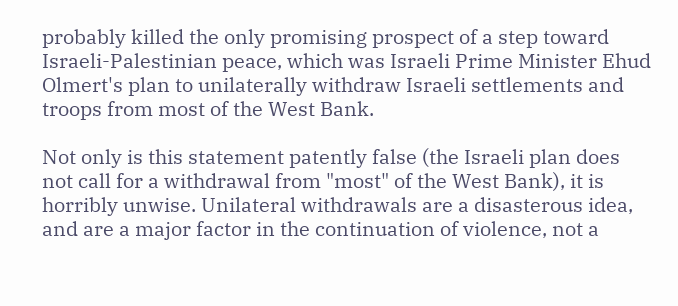probably killed the only promising prospect of a step toward Israeli-Palestinian peace, which was Israeli Prime Minister Ehud Olmert's plan to unilaterally withdraw Israeli settlements and troops from most of the West Bank.

Not only is this statement patently false (the Israeli plan does not call for a withdrawal from "most" of the West Bank), it is horribly unwise. Unilateral withdrawals are a disasterous idea, and are a major factor in the continuation of violence, not a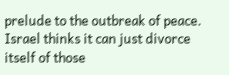prelude to the outbreak of peace. Israel thinks it can just divorce itself of those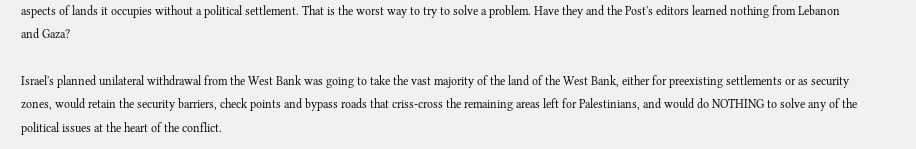aspects of lands it occupies without a political settlement. That is the worst way to try to solve a problem. Have they and the Post's editors learned nothing from Lebanon and Gaza?

Israel's planned unilateral withdrawal from the West Bank was going to take the vast majority of the land of the West Bank, either for preexisting settlements or as security zones, would retain the security barriers, check points and bypass roads that criss-cross the remaining areas left for Palestinians, and would do NOTHING to solve any of the political issues at the heart of the conflict.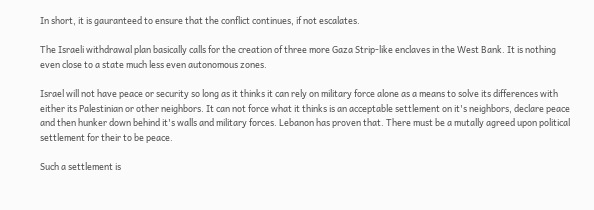In short, it is gauranteed to ensure that the conflict continues, if not escalates.

The Israeli withdrawal plan basically calls for the creation of three more Gaza Strip-like enclaves in the West Bank. It is nothing even close to a state much less even autonomous zones.

Israel will not have peace or security so long as it thinks it can rely on military force alone as a means to solve its differences with either its Palestinian or other neighbors. It can not force what it thinks is an acceptable settlement on it's neighbors, declare peace and then hunker down behind it's walls and military forces. Lebanon has proven that. There must be a mutally agreed upon political settlement for their to be peace.

Such a settlement is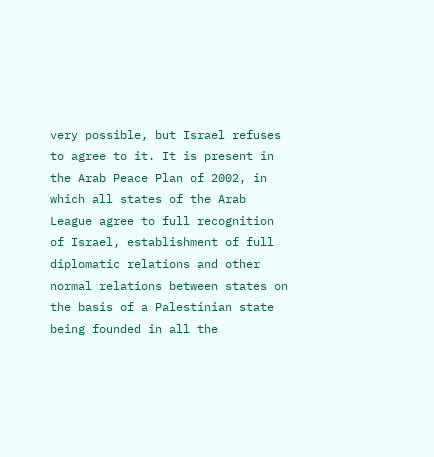very possible, but Israel refuses to agree to it. It is present in the Arab Peace Plan of 2002, in which all states of the Arab League agree to full recognition of Israel, establishment of full diplomatic relations and other normal relations between states on the basis of a Palestinian state being founded in all the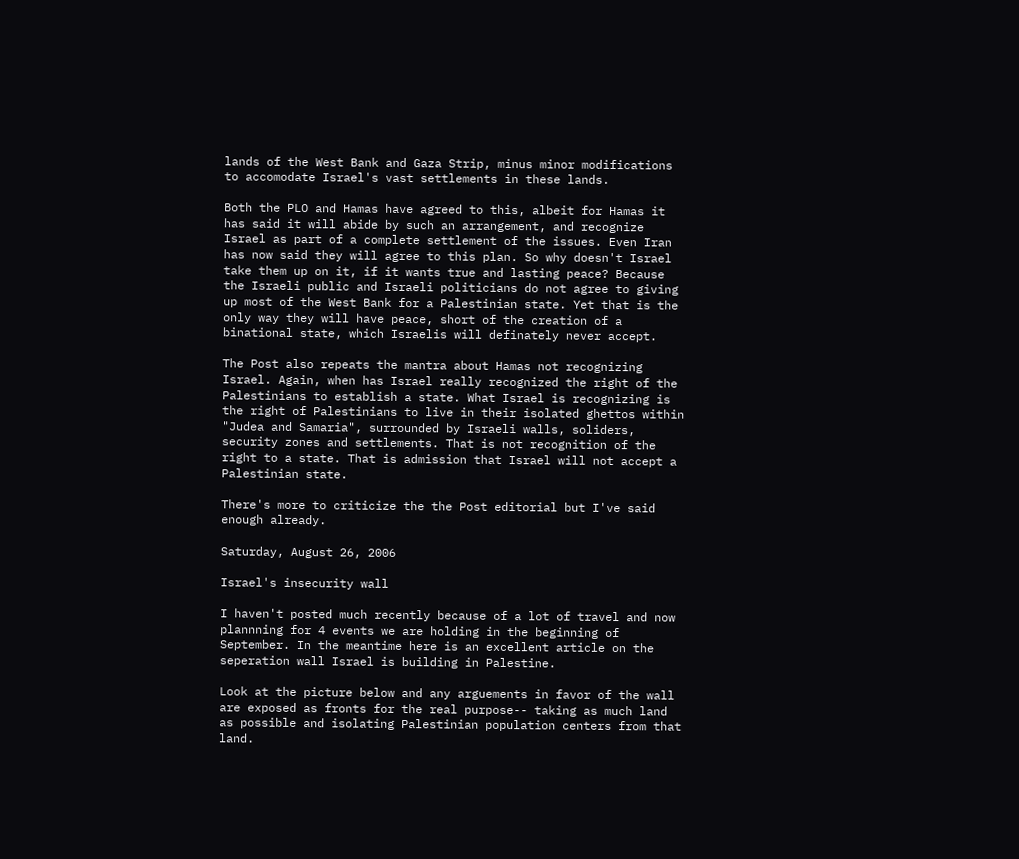lands of the West Bank and Gaza Strip, minus minor modifications to accomodate Israel's vast settlements in these lands.

Both the PLO and Hamas have agreed to this, albeit for Hamas it has said it will abide by such an arrangement, and recognize Israel as part of a complete settlement of the issues. Even Iran has now said they will agree to this plan. So why doesn't Israel take them up on it, if it wants true and lasting peace? Because the Israeli public and Israeli politicians do not agree to giving up most of the West Bank for a Palestinian state. Yet that is the only way they will have peace, short of the creation of a binational state, which Israelis will definately never accept.

The Post also repeats the mantra about Hamas not recognizing Israel. Again, when has Israel really recognized the right of the Palestinians to establish a state. What Israel is recognizing is the right of Palestinians to live in their isolated ghettos within "Judea and Samaria", surrounded by Israeli walls, soliders, security zones and settlements. That is not recognition of the right to a state. That is admission that Israel will not accept a Palestinian state.

There's more to criticize the the Post editorial but I've said enough already.

Saturday, August 26, 2006

Israel's insecurity wall

I haven't posted much recently because of a lot of travel and now plannning for 4 events we are holding in the beginning of September. In the meantime here is an excellent article on the seperation wall Israel is building in Palestine.

Look at the picture below and any arguements in favor of the wall are exposed as fronts for the real purpose-- taking as much land as possible and isolating Palestinian population centers from that land.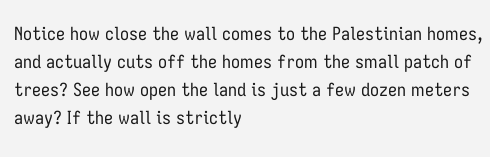Notice how close the wall comes to the Palestinian homes, and actually cuts off the homes from the small patch of trees? See how open the land is just a few dozen meters away? If the wall is strictly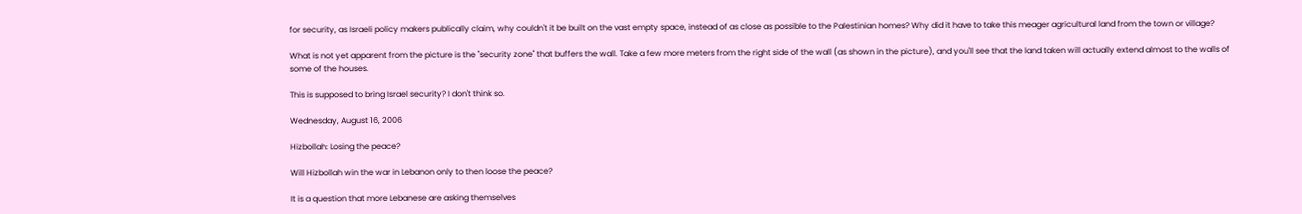for security, as Israeli policy makers publically claim, why couldn't it be built on the vast empty space, instead of as close as possible to the Palestinian homes? Why did it have to take this meager agricultural land from the town or village?

What is not yet apparent from the picture is the "security zone" that buffers the wall. Take a few more meters from the right side of the wall (as shown in the picture), and you'll see that the land taken will actually extend almost to the walls of some of the houses.

This is supposed to bring Israel security? I don't think so.

Wednesday, August 16, 2006

Hizbollah: Losing the peace?

Will Hizbollah win the war in Lebanon only to then loose the peace?

It is a question that more Lebanese are asking themselves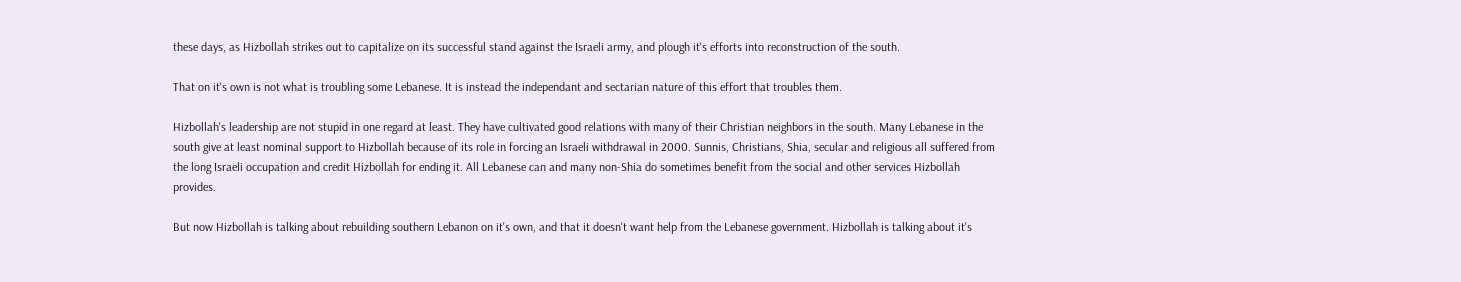these days, as Hizbollah strikes out to capitalize on its successful stand against the Israeli army, and plough it's efforts into reconstruction of the south.

That on it's own is not what is troubling some Lebanese. It is instead the independant and sectarian nature of this effort that troubles them.

Hizbollah's leadership are not stupid in one regard at least. They have cultivated good relations with many of their Christian neighbors in the south. Many Lebanese in the south give at least nominal support to Hizbollah because of its role in forcing an Israeli withdrawal in 2000. Sunnis, Christians, Shia, secular and religious all suffered from the long Israeli occupation and credit Hizbollah for ending it. All Lebanese can and many non-Shia do sometimes benefit from the social and other services Hizbollah provides.

But now Hizbollah is talking about rebuilding southern Lebanon on it's own, and that it doesn't want help from the Lebanese government. Hizbollah is talking about it's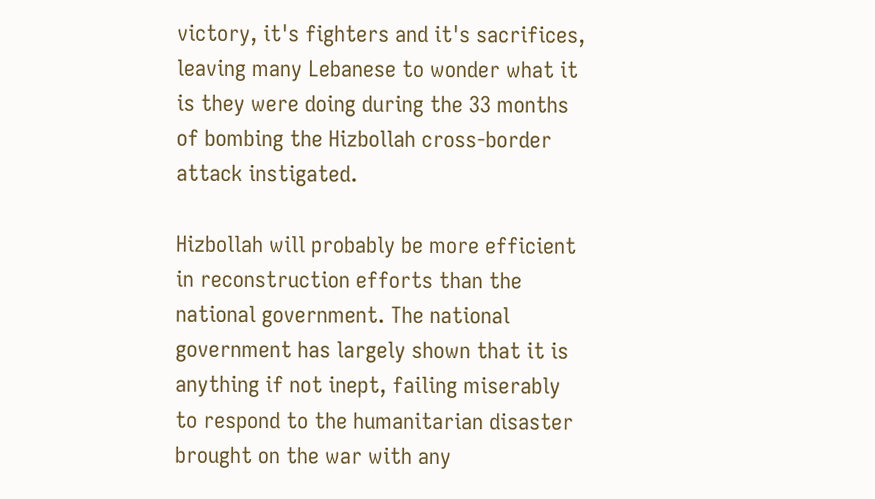victory, it's fighters and it's sacrifices, leaving many Lebanese to wonder what it is they were doing during the 33 months of bombing the Hizbollah cross-border attack instigated.

Hizbollah will probably be more efficient in reconstruction efforts than the national government. The national government has largely shown that it is anything if not inept, failing miserably to respond to the humanitarian disaster brought on the war with any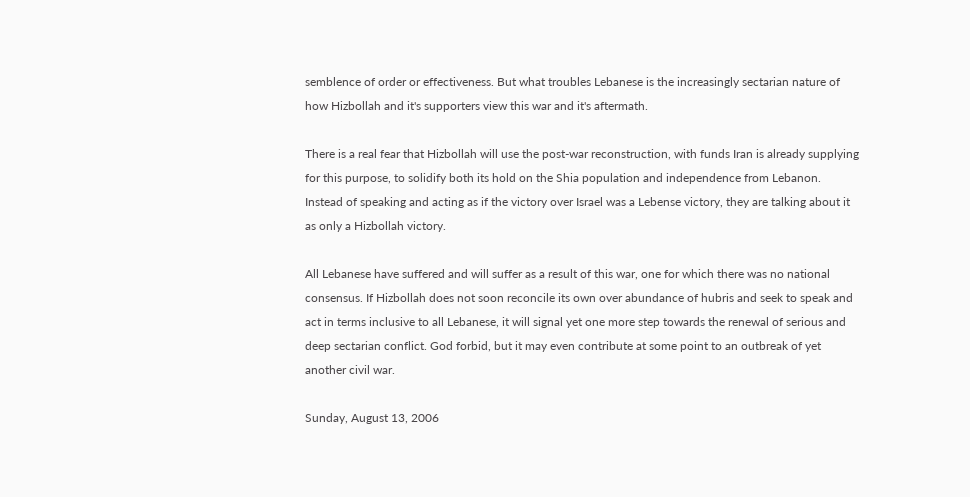semblence of order or effectiveness. But what troubles Lebanese is the increasingly sectarian nature of how Hizbollah and it's supporters view this war and it's aftermath.

There is a real fear that Hizbollah will use the post-war reconstruction, with funds Iran is already supplying for this purpose, to solidify both its hold on the Shia population and independence from Lebanon. Instead of speaking and acting as if the victory over Israel was a Lebense victory, they are talking about it as only a Hizbollah victory.

All Lebanese have suffered and will suffer as a result of this war, one for which there was no national consensus. If Hizbollah does not soon reconcile its own over abundance of hubris and seek to speak and act in terms inclusive to all Lebanese, it will signal yet one more step towards the renewal of serious and deep sectarian conflict. God forbid, but it may even contribute at some point to an outbreak of yet another civil war.

Sunday, August 13, 2006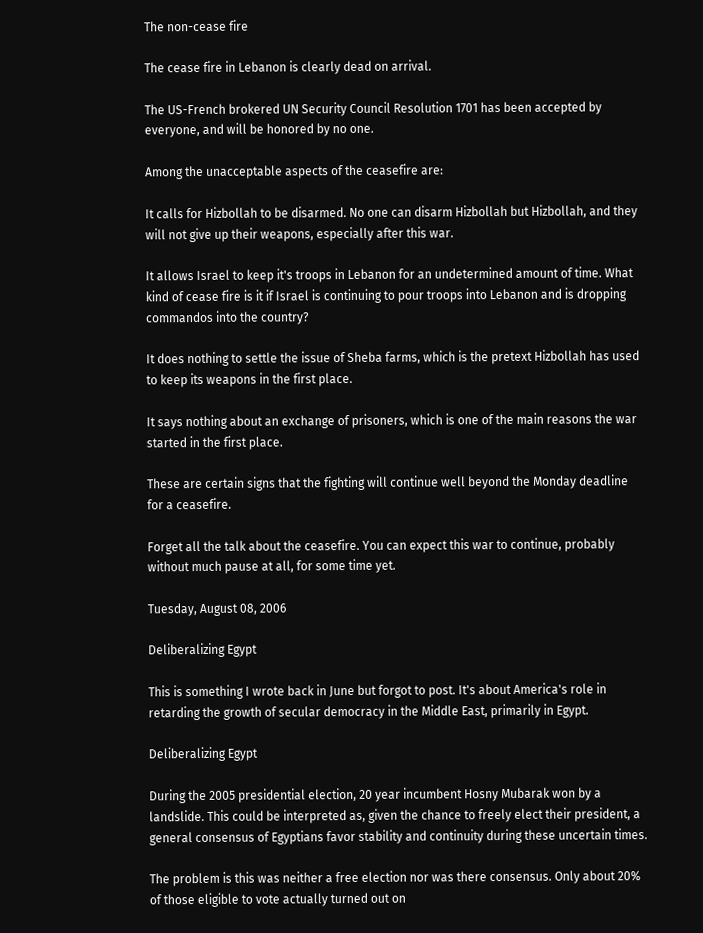The non-cease fire

The cease fire in Lebanon is clearly dead on arrival.

The US-French brokered UN Security Council Resolution 1701 has been accepted by everyone, and will be honored by no one.

Among the unacceptable aspects of the ceasefire are:

It calls for Hizbollah to be disarmed. No one can disarm Hizbollah but Hizbollah, and they will not give up their weapons, especially after this war.

It allows Israel to keep it's troops in Lebanon for an undetermined amount of time. What kind of cease fire is it if Israel is continuing to pour troops into Lebanon and is dropping commandos into the country?

It does nothing to settle the issue of Sheba farms, which is the pretext Hizbollah has used to keep its weapons in the first place.

It says nothing about an exchange of prisoners, which is one of the main reasons the war started in the first place.

These are certain signs that the fighting will continue well beyond the Monday deadline for a ceasefire.

Forget all the talk about the ceasefire. You can expect this war to continue, probably without much pause at all, for some time yet.

Tuesday, August 08, 2006

Deliberalizing Egypt

This is something I wrote back in June but forgot to post. It's about America's role in retarding the growth of secular democracy in the Middle East, primarily in Egypt.

Deliberalizing Egypt

During the 2005 presidential election, 20 year incumbent Hosny Mubarak won by a landslide. This could be interpreted as, given the chance to freely elect their president, a general consensus of Egyptians favor stability and continuity during these uncertain times.

The problem is this was neither a free election nor was there consensus. Only about 20% of those eligible to vote actually turned out on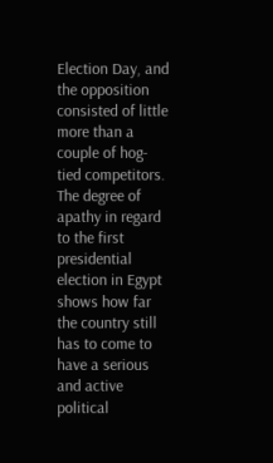Election Day, and the opposition consisted of little more than a couple of hog-tied competitors. The degree of apathy in regard to the first presidential election in Egypt shows how far the country still has to come to have a serious and active political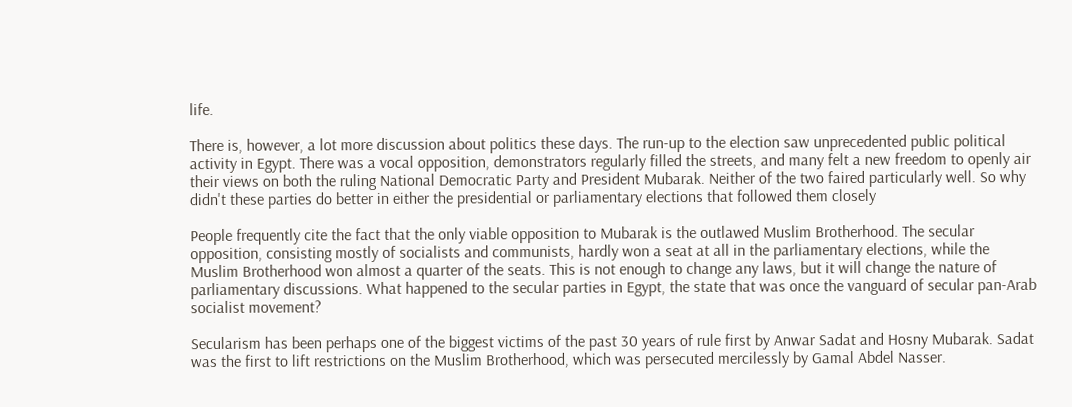life.

There is, however, a lot more discussion about politics these days. The run-up to the election saw unprecedented public political activity in Egypt. There was a vocal opposition, demonstrators regularly filled the streets, and many felt a new freedom to openly air their views on both the ruling National Democratic Party and President Mubarak. Neither of the two faired particularly well. So why didn't these parties do better in either the presidential or parliamentary elections that followed them closely

People frequently cite the fact that the only viable opposition to Mubarak is the outlawed Muslim Brotherhood. The secular opposition, consisting mostly of socialists and communists, hardly won a seat at all in the parliamentary elections, while the Muslim Brotherhood won almost a quarter of the seats. This is not enough to change any laws, but it will change the nature of parliamentary discussions. What happened to the secular parties in Egypt, the state that was once the vanguard of secular pan-Arab socialist movement?

Secularism has been perhaps one of the biggest victims of the past 30 years of rule first by Anwar Sadat and Hosny Mubarak. Sadat was the first to lift restrictions on the Muslim Brotherhood, which was persecuted mercilessly by Gamal Abdel Nasser.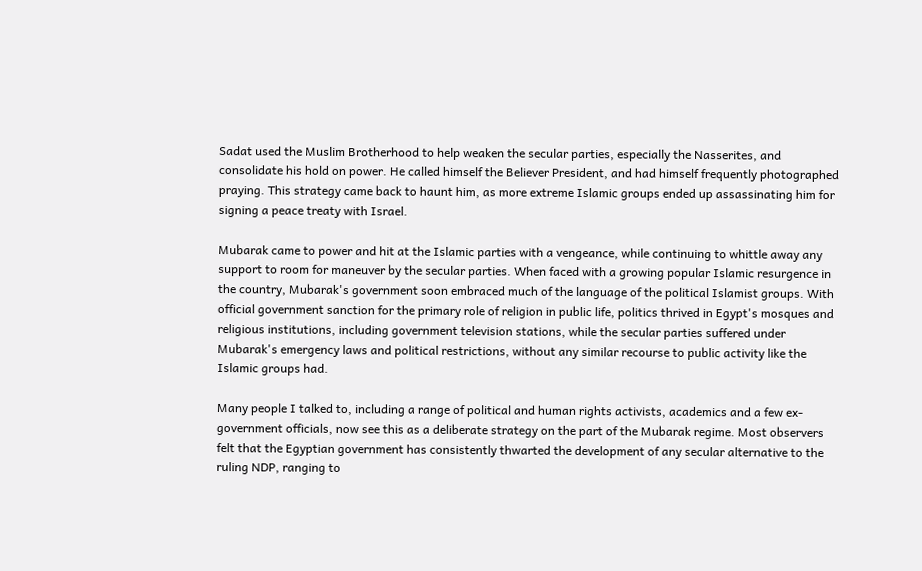Sadat used the Muslim Brotherhood to help weaken the secular parties, especially the Nasserites, and consolidate his hold on power. He called himself the Believer President, and had himself frequently photographed praying. This strategy came back to haunt him, as more extreme Islamic groups ended up assassinating him for signing a peace treaty with Israel.

Mubarak came to power and hit at the Islamic parties with a vengeance, while continuing to whittle away any support to room for maneuver by the secular parties. When faced with a growing popular Islamic resurgence in the country, Mubarak's government soon embraced much of the language of the political Islamist groups. With official government sanction for the primary role of religion in public life, politics thrived in Egypt's mosques and religious institutions, including government television stations, while the secular parties suffered under Mubarak's emergency laws and political restrictions, without any similar recourse to public activity like the Islamic groups had.

Many people I talked to, including a range of political and human rights activists, academics and a few ex-government officials, now see this as a deliberate strategy on the part of the Mubarak regime. Most observers felt that the Egyptian government has consistently thwarted the development of any secular alternative to the ruling NDP, ranging to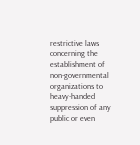restrictive laws concerning the establishment of non-governmental organizations to heavy-handed suppression of any public or even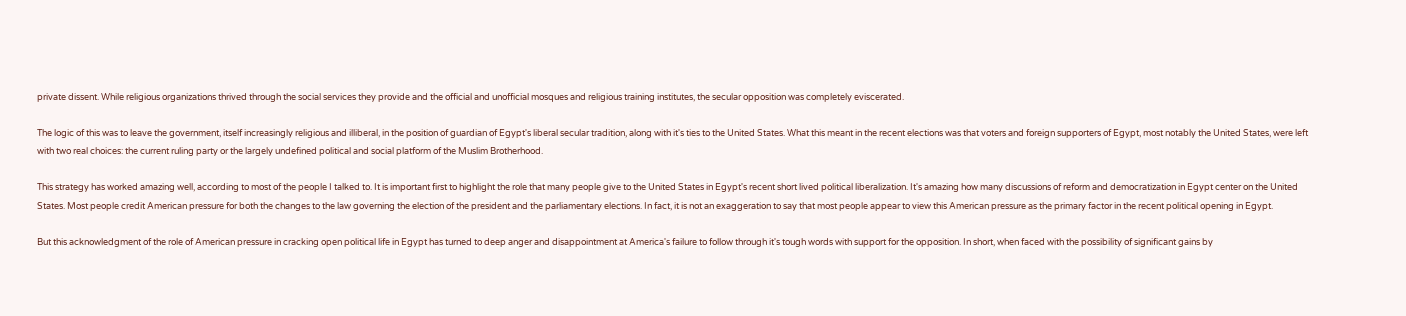private dissent. While religious organizations thrived through the social services they provide and the official and unofficial mosques and religious training institutes, the secular opposition was completely eviscerated.

The logic of this was to leave the government, itself increasingly religious and illiberal, in the position of guardian of Egypt's liberal secular tradition, along with it's ties to the United States. What this meant in the recent elections was that voters and foreign supporters of Egypt, most notably the United States, were left with two real choices: the current ruling party or the largely undefined political and social platform of the Muslim Brotherhood.

This strategy has worked amazing well, according to most of the people I talked to. It is important first to highlight the role that many people give to the United States in Egypt's recent short lived political liberalization. It's amazing how many discussions of reform and democratization in Egypt center on the United States. Most people credit American pressure for both the changes to the law governing the election of the president and the parliamentary elections. In fact, it is not an exaggeration to say that most people appear to view this American pressure as the primary factor in the recent political opening in Egypt.

But this acknowledgment of the role of American pressure in cracking open political life in Egypt has turned to deep anger and disappointment at America's failure to follow through it's tough words with support for the opposition. In short, when faced with the possibility of significant gains by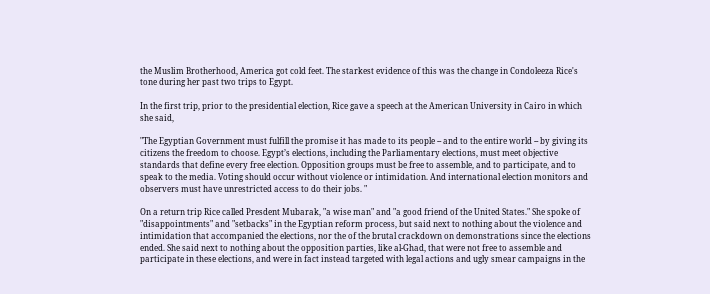the Muslim Brotherhood, America got cold feet. The starkest evidence of this was the change in Condoleeza Rice's tone during her past two trips to Egypt.

In the first trip, prior to the presidential election, Rice gave a speech at the American University in Cairo in which she said,

"The Egyptian Government must fulfill the promise it has made to its people -- and to the entire world -- by giving its citizens the freedom to choose. Egypt’s elections, including the Parliamentary elections, must meet objective standards that define every free election. Opposition groups must be free to assemble, and to participate, and to speak to the media. Voting should occur without violence or intimidation. And international election monitors and observers must have unrestricted access to do their jobs. "

On a return trip Rice called Presdent Mubarak, "a wise man" and "a good friend of the United States." She spoke of "disappointments" and "setbacks" in the Egyptian reform process, but said next to nothing about the violence and intimidation that accompanied the elections, nor the of the brutal crackdown on demonstrations since the elections ended. She said next to nothing about the opposition parties, like al-Ghad, that were not free to assemble and participate in these elections, and were in fact instead targeted with legal actions and ugly smear campaigns in the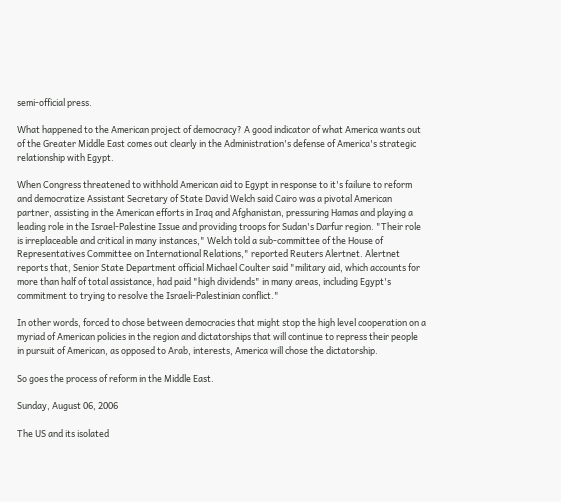semi-official press.

What happened to the American project of democracy? A good indicator of what America wants out of the Greater Middle East comes out clearly in the Administration's defense of America's strategic relationship with Egypt.

When Congress threatened to withhold American aid to Egypt in response to it's failure to reform and democratize Assistant Secretary of State David Welch said Cairo was a pivotal American partner, assisting in the American efforts in Iraq and Afghanistan, pressuring Hamas and playing a leading role in the Israel-Palestine Issue and providing troops for Sudan's Darfur region. "Their role is irreplaceable and critical in many instances," Welch told a sub-committee of the House of Representatives Committee on International Relations," reported Reuters Alertnet. Alertnet reports that, Senior State Department official Michael Coulter said "military aid, which accounts for more than half of total assistance, had paid "high dividends" in many areas, including Egypt's commitment to trying to resolve the Israeli-Palestinian conflict."

In other words, forced to chose between democracies that might stop the high level cooperation on a myriad of American policies in the region and dictatorships that will continue to repress their people in pursuit of American, as opposed to Arab, interests, America will chose the dictatorship.

So goes the process of reform in the Middle East.

Sunday, August 06, 2006

The US and its isolated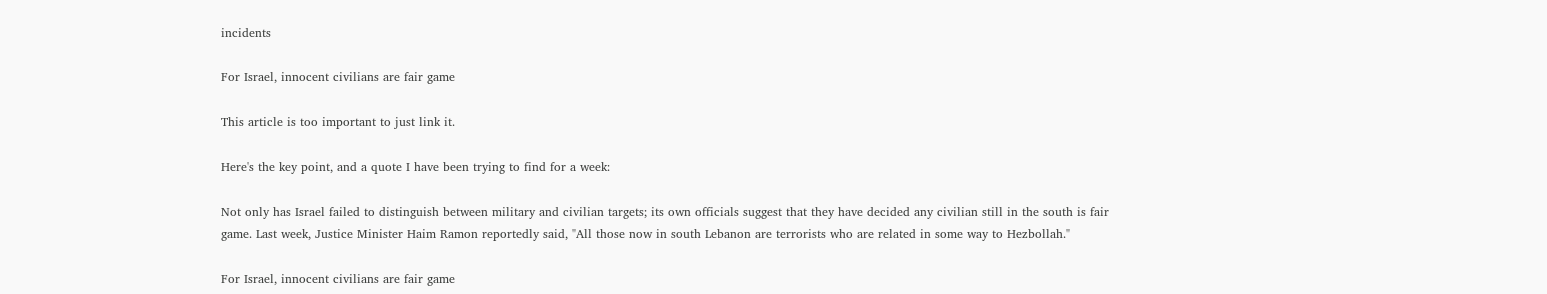incidents

For Israel, innocent civilians are fair game

This article is too important to just link it.

Here's the key point, and a quote I have been trying to find for a week:

Not only has Israel failed to distinguish between military and civilian targets; its own officials suggest that they have decided any civilian still in the south is fair game. Last week, Justice Minister Haim Ramon reportedly said, "All those now in south Lebanon are terrorists who are related in some way to Hezbollah."

For Israel, innocent civilians are fair game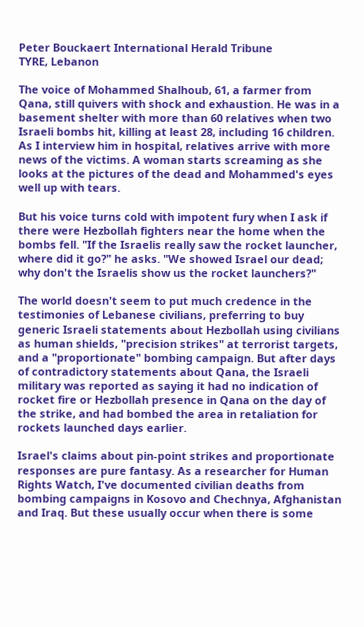Peter Bouckaert International Herald Tribune
TYRE, Lebanon

The voice of Mohammed Shalhoub, 61, a farmer from Qana, still quivers with shock and exhaustion. He was in a basement shelter with more than 60 relatives when two Israeli bombs hit, killing at least 28, including 16 children. As I interview him in hospital, relatives arrive with more news of the victims. A woman starts screaming as she looks at the pictures of the dead and Mohammed's eyes well up with tears.

But his voice turns cold with impotent fury when I ask if there were Hezbollah fighters near the home when the bombs fell. "If the Israelis really saw the rocket launcher, where did it go?" he asks. "We showed Israel our dead; why don't the Israelis show us the rocket launchers?"

The world doesn't seem to put much credence in the testimonies of Lebanese civilians, preferring to buy generic Israeli statements about Hezbollah using civilians as human shields, "precision strikes" at terrorist targets, and a "proportionate" bombing campaign. But after days of contradictory statements about Qana, the Israeli military was reported as saying it had no indication of rocket fire or Hezbollah presence in Qana on the day of the strike, and had bombed the area in retaliation for rockets launched days earlier.

Israel's claims about pin-point strikes and proportionate responses are pure fantasy. As a researcher for Human Rights Watch, I've documented civilian deaths from bombing campaigns in Kosovo and Chechnya, Afghanistan and Iraq. But these usually occur when there is some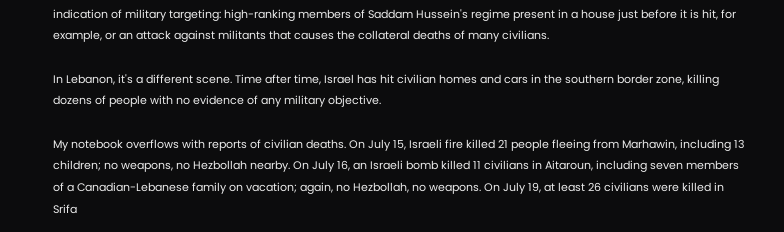indication of military targeting: high-ranking members of Saddam Hussein's regime present in a house just before it is hit, for example, or an attack against militants that causes the collateral deaths of many civilians.

In Lebanon, it's a different scene. Time after time, Israel has hit civilian homes and cars in the southern border zone, killing dozens of people with no evidence of any military objective.

My notebook overflows with reports of civilian deaths. On July 15, Israeli fire killed 21 people fleeing from Marhawin, including 13 children; no weapons, no Hezbollah nearby. On July 16, an Israeli bomb killed 11 civilians in Aitaroun, including seven members of a Canadian-Lebanese family on vacation; again, no Hezbollah, no weapons. On July 19, at least 26 civilians were killed in Srifa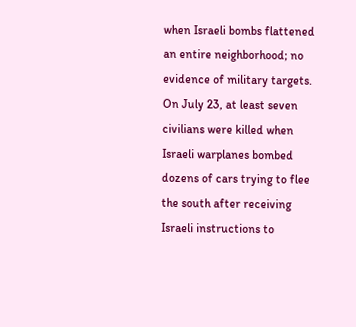when Israeli bombs flattened an entire neighborhood; no evidence of military targets. On July 23, at least seven civilians were killed when Israeli warplanes bombed dozens of cars trying to flee the south after receiving Israeli instructions to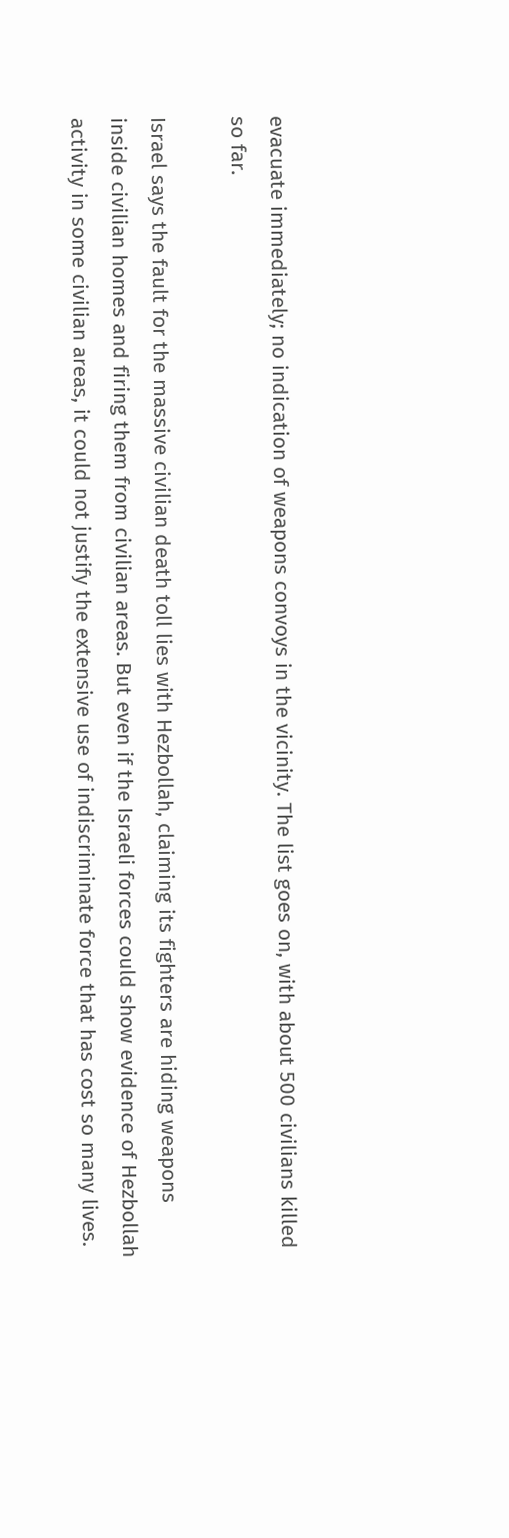evacuate immediately; no indication of weapons convoys in the vicinity. The list goes on, with about 500 civilians killed so far.

Israel says the fault for the massive civilian death toll lies with Hezbollah, claiming its fighters are hiding weapons inside civilian homes and firing them from civilian areas. But even if the Israeli forces could show evidence of Hezbollah activity in some civilian areas, it could not justify the extensive use of indiscriminate force that has cost so many lives.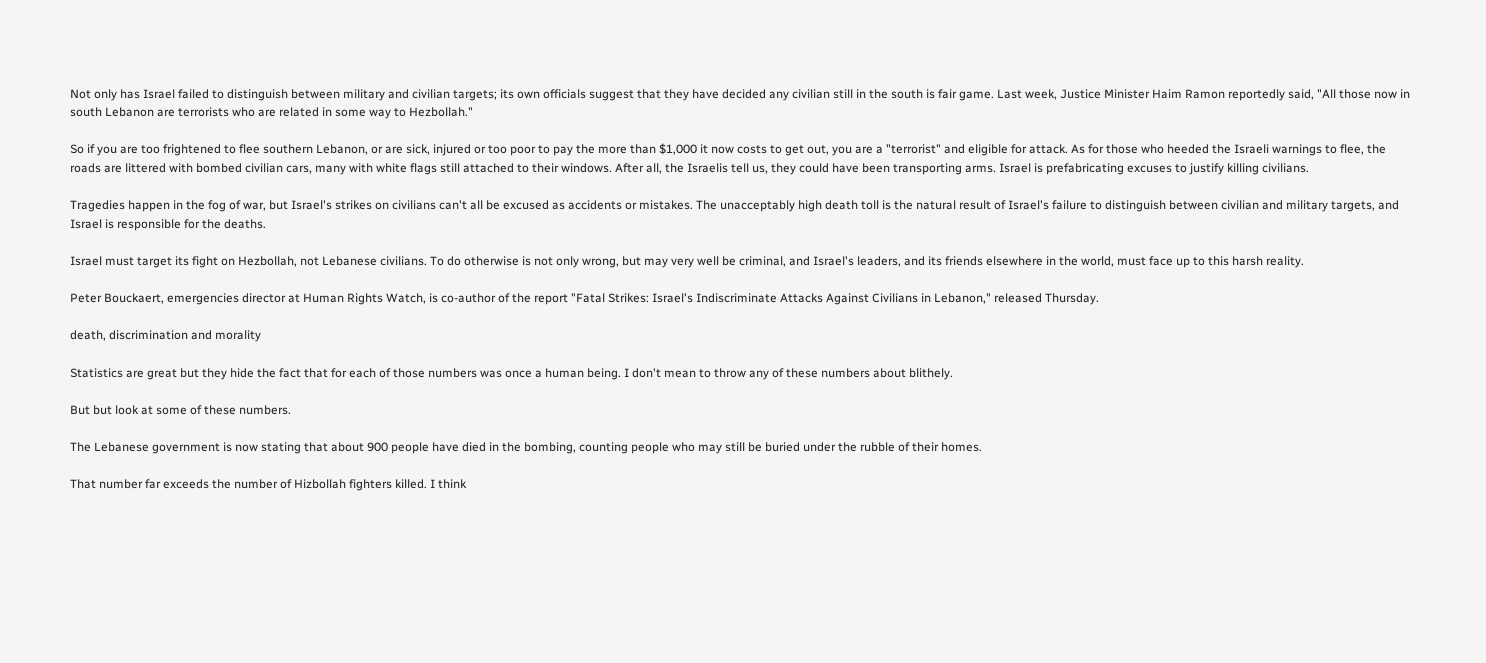Not only has Israel failed to distinguish between military and civilian targets; its own officials suggest that they have decided any civilian still in the south is fair game. Last week, Justice Minister Haim Ramon reportedly said, "All those now in south Lebanon are terrorists who are related in some way to Hezbollah."

So if you are too frightened to flee southern Lebanon, or are sick, injured or too poor to pay the more than $1,000 it now costs to get out, you are a "terrorist" and eligible for attack. As for those who heeded the Israeli warnings to flee, the roads are littered with bombed civilian cars, many with white flags still attached to their windows. After all, the Israelis tell us, they could have been transporting arms. Israel is prefabricating excuses to justify killing civilians.

Tragedies happen in the fog of war, but Israel's strikes on civilians can't all be excused as accidents or mistakes. The unacceptably high death toll is the natural result of Israel's failure to distinguish between civilian and military targets, and Israel is responsible for the deaths.

Israel must target its fight on Hezbollah, not Lebanese civilians. To do otherwise is not only wrong, but may very well be criminal, and Israel's leaders, and its friends elsewhere in the world, must face up to this harsh reality.

Peter Bouckaert, emergencies director at Human Rights Watch, is co-author of the report "Fatal Strikes: Israel's Indiscriminate Attacks Against Civilians in Lebanon," released Thursday.

death, discrimination and morality

Statistics are great but they hide the fact that for each of those numbers was once a human being. I don't mean to throw any of these numbers about blithely.

But but look at some of these numbers.

The Lebanese government is now stating that about 900 people have died in the bombing, counting people who may still be buried under the rubble of their homes.

That number far exceeds the number of Hizbollah fighters killed. I think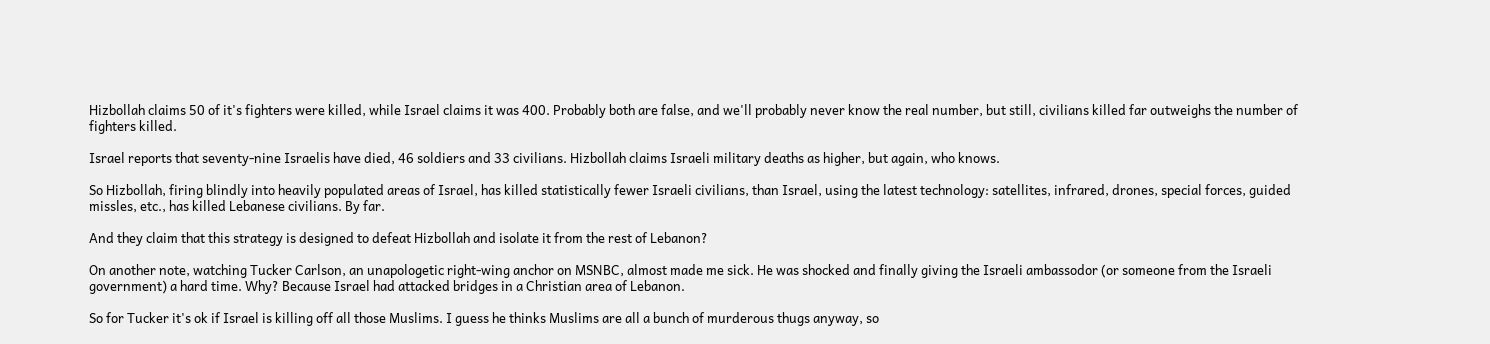Hizbollah claims 50 of it's fighters were killed, while Israel claims it was 400. Probably both are false, and we'll probably never know the real number, but still, civilians killed far outweighs the number of fighters killed.

Israel reports that seventy-nine Israelis have died, 46 soldiers and 33 civilians. Hizbollah claims Israeli military deaths as higher, but again, who knows.

So Hizbollah, firing blindly into heavily populated areas of Israel, has killed statistically fewer Israeli civilians, than Israel, using the latest technology: satellites, infrared, drones, special forces, guided missles, etc., has killed Lebanese civilians. By far.

And they claim that this strategy is designed to defeat Hizbollah and isolate it from the rest of Lebanon?

On another note, watching Tucker Carlson, an unapologetic right-wing anchor on MSNBC, almost made me sick. He was shocked and finally giving the Israeli ambassodor (or someone from the Israeli government) a hard time. Why? Because Israel had attacked bridges in a Christian area of Lebanon.

So for Tucker it's ok if Israel is killing off all those Muslims. I guess he thinks Muslims are all a bunch of murderous thugs anyway, so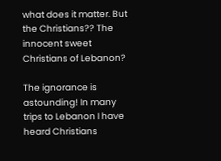what does it matter. But the Christians?? The innocent sweet Christians of Lebanon?

The ignorance is astounding! In many trips to Lebanon I have heard Christians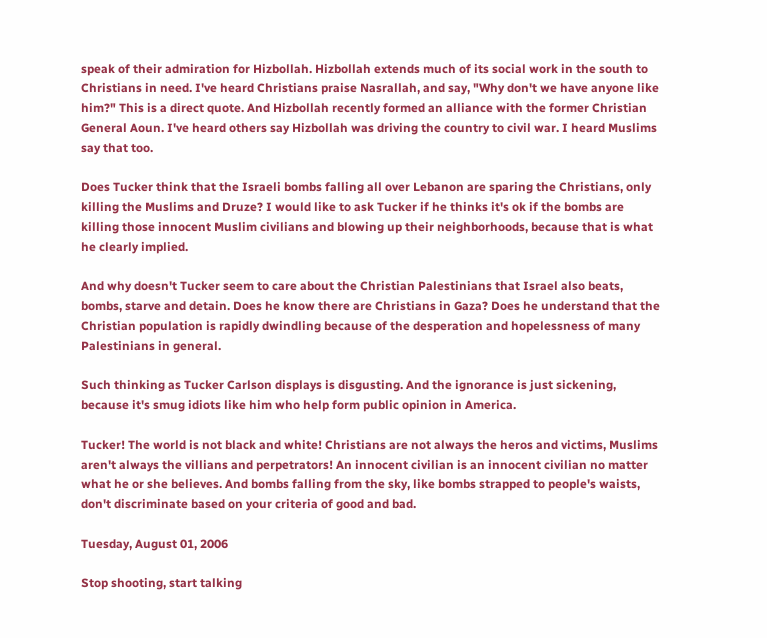speak of their admiration for Hizbollah. Hizbollah extends much of its social work in the south to Christians in need. I've heard Christians praise Nasrallah, and say, "Why don't we have anyone like him?" This is a direct quote. And Hizbollah recently formed an alliance with the former Christian General Aoun. I've heard others say Hizbollah was driving the country to civil war. I heard Muslims say that too.

Does Tucker think that the Israeli bombs falling all over Lebanon are sparing the Christians, only killing the Muslims and Druze? I would like to ask Tucker if he thinks it's ok if the bombs are killing those innocent Muslim civilians and blowing up their neighborhoods, because that is what he clearly implied.

And why doesn't Tucker seem to care about the Christian Palestinians that Israel also beats, bombs, starve and detain. Does he know there are Christians in Gaza? Does he understand that the Christian population is rapidly dwindling because of the desperation and hopelessness of many Palestinians in general.

Such thinking as Tucker Carlson displays is disgusting. And the ignorance is just sickening, because it's smug idiots like him who help form public opinion in America.

Tucker! The world is not black and white! Christians are not always the heros and victims, Muslims aren't always the villians and perpetrators! An innocent civilian is an innocent civilian no matter what he or she believes. And bombs falling from the sky, like bombs strapped to people's waists, don't discriminate based on your criteria of good and bad.

Tuesday, August 01, 2006

Stop shooting, start talking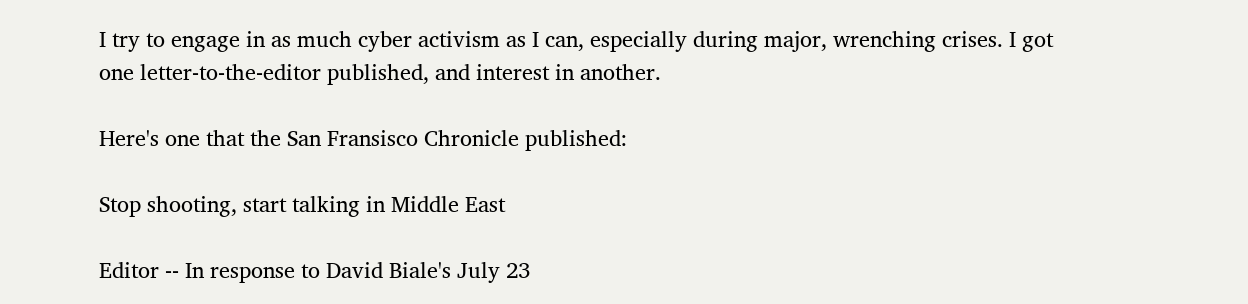I try to engage in as much cyber activism as I can, especially during major, wrenching crises. I got one letter-to-the-editor published, and interest in another.

Here's one that the San Fransisco Chronicle published:

Stop shooting, start talking in Middle East

Editor -- In response to David Biale's July 23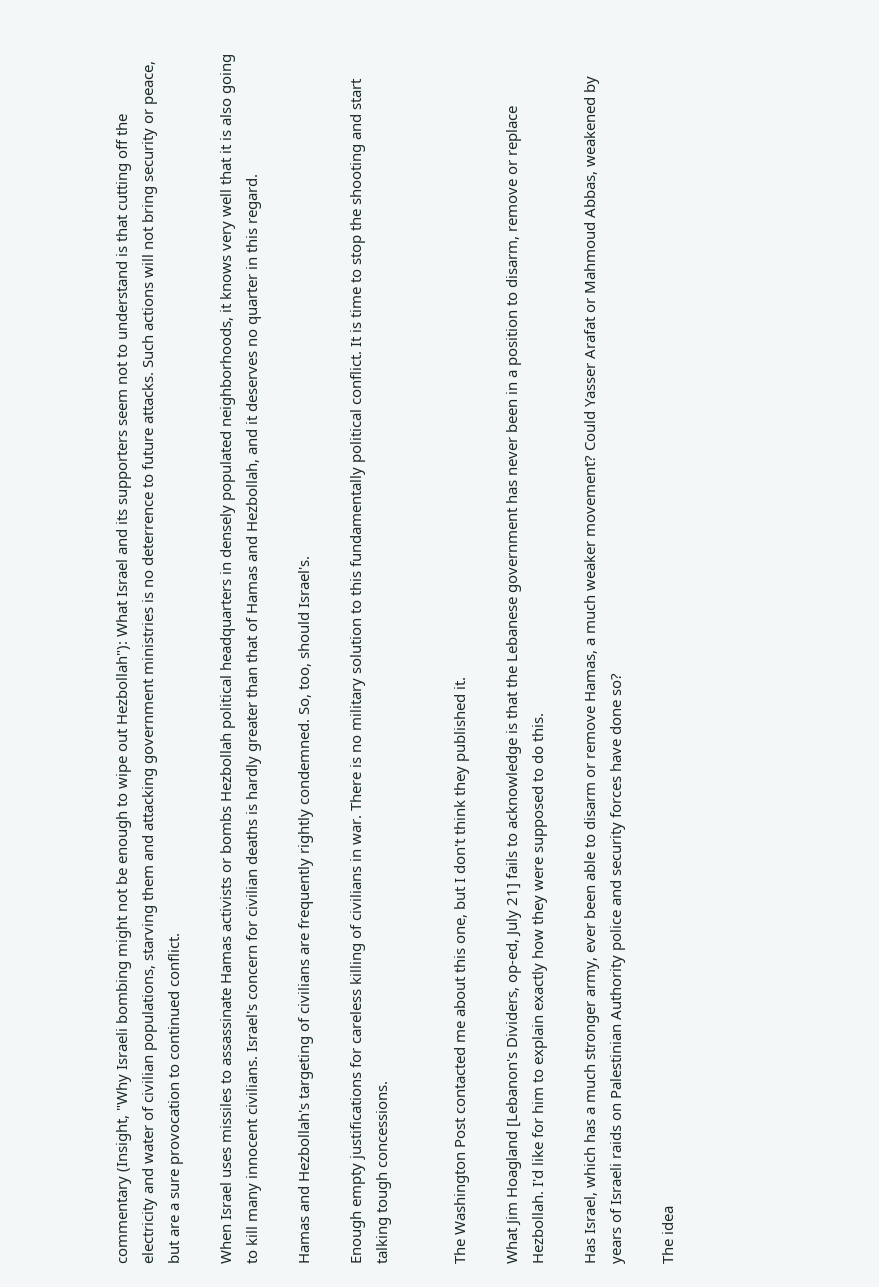commentary (Insight, "Why Israeli bombing might not be enough to wipe out Hezbollah"): What Israel and its supporters seem not to understand is that cutting off the electricity and water of civilian populations, starving them and attacking government ministries is no deterrence to future attacks. Such actions will not bring security or peace, but are a sure provocation to continued conflict.

When Israel uses missiles to assassinate Hamas activists or bombs Hezbollah political headquarters in densely populated neighborhoods, it knows very well that it is also going to kill many innocent civilians. Israel's concern for civilian deaths is hardly greater than that of Hamas and Hezbollah, and it deserves no quarter in this regard.

Hamas and Hezbollah's targeting of civilians are frequently rightly condemned. So, too, should Israel's.

Enough empty justifications for careless killing of civilians in war. There is no military solution to this fundamentally political conflict. It is time to stop the shooting and start talking tough concessions.


The Washington Post contacted me about this one, but I don't think they published it.

What Jim Hoagland [Lebanon's Dividers, op-ed, July 21] fails to acknowledge is that the Lebanese government has never been in a position to disarm, remove or replace Hezbollah. I'd like for him to explain exactly how they were supposed to do this.

Has Israel, which has a much stronger army, ever been able to disarm or remove Hamas, a much weaker movement? Could Yasser Arafat or Mahmoud Abbas, weakened by years of Israeli raids on Palestinian Authority police and security forces have done so?

The idea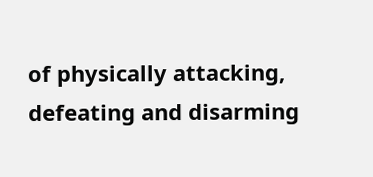of physically attacking, defeating and disarming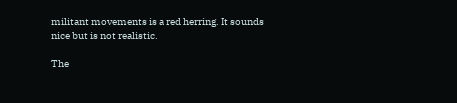militant movements is a red herring. It sounds nice but is not realistic.

The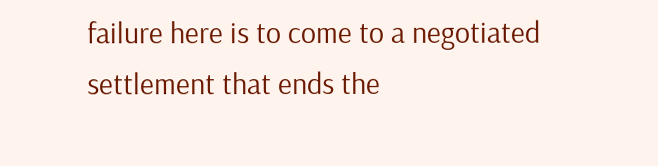failure here is to come to a negotiated settlement that ends the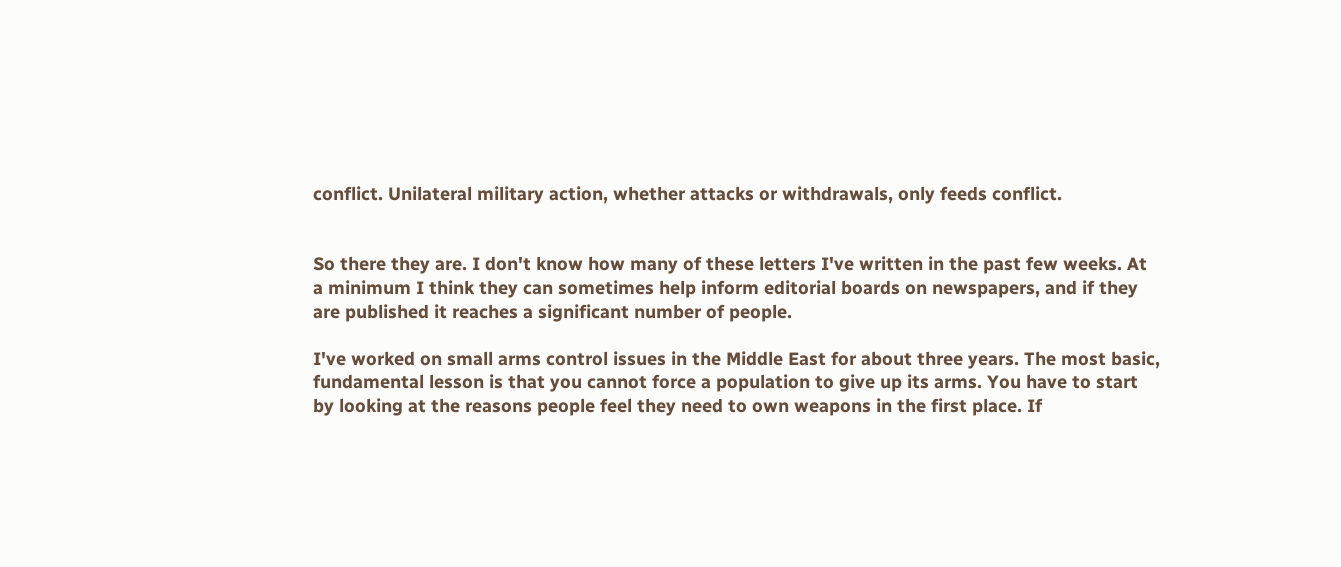conflict. Unilateral military action, whether attacks or withdrawals, only feeds conflict.


So there they are. I don't know how many of these letters I've written in the past few weeks. At a minimum I think they can sometimes help inform editorial boards on newspapers, and if they are published it reaches a significant number of people.

I've worked on small arms control issues in the Middle East for about three years. The most basic, fundamental lesson is that you cannot force a population to give up its arms. You have to start by looking at the reasons people feel they need to own weapons in the first place. If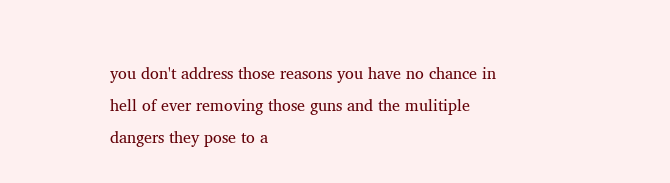you don't address those reasons you have no chance in hell of ever removing those guns and the mulitiple dangers they pose to a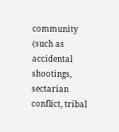community (such as accidental shootings, sectarian conflict, tribal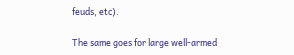feuds, etc).

The same goes for large well-armed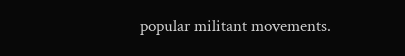popular militant movements.